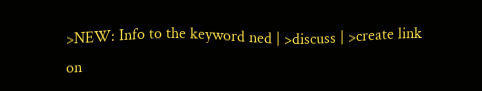>NEW: Info to the keyword ned | >discuss | >create link
on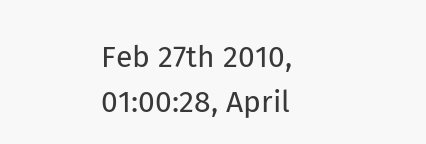Feb 27th 2010, 01:00:28, April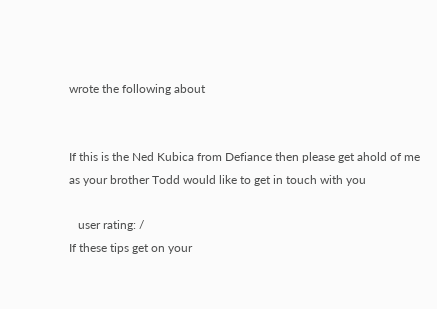wrote the following about


If this is the Ned Kubica from Defiance then please get ahold of me as your brother Todd would like to get in touch with you

   user rating: /
If these tips get on your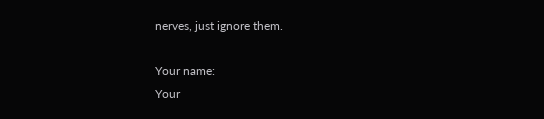nerves, just ignore them.

Your name:
Your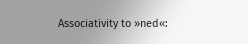Associativity to »ned«: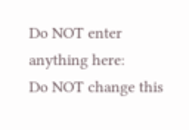Do NOT enter anything here:
Do NOT change this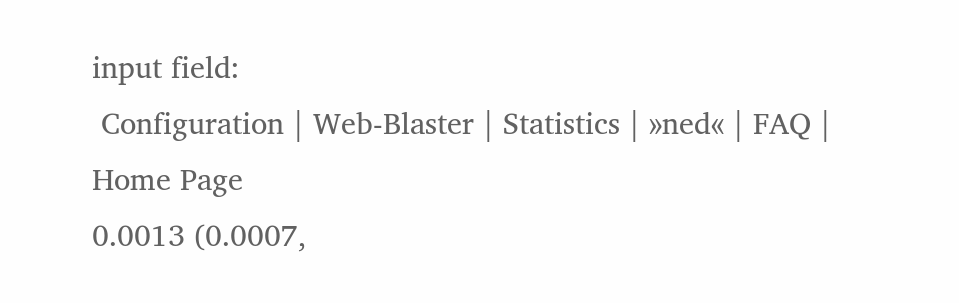input field:
 Configuration | Web-Blaster | Statistics | »ned« | FAQ | Home Page
0.0013 (0.0007,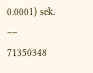0.0001) sek. –– 71350348